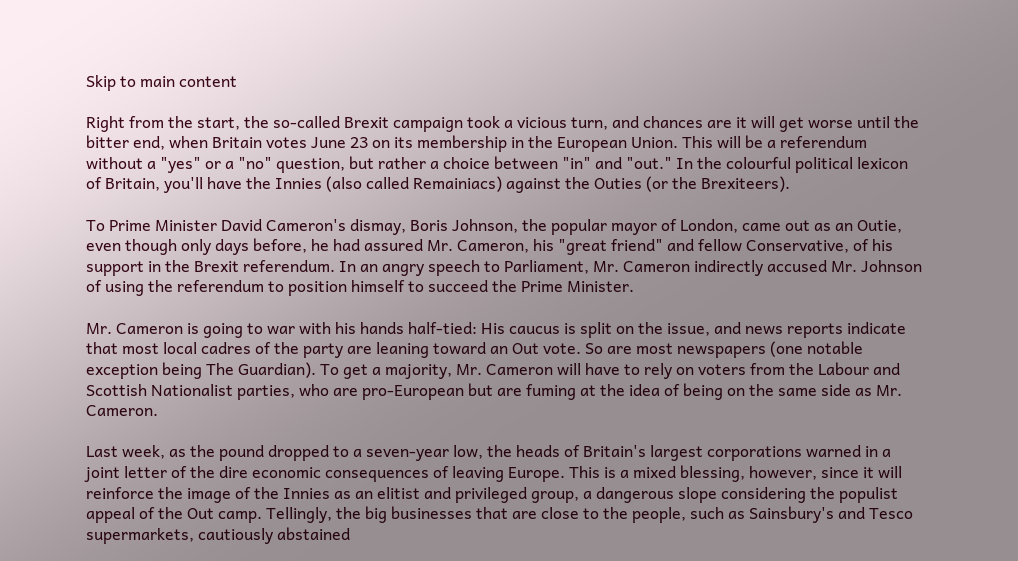Skip to main content

Right from the start, the so-called Brexit campaign took a vicious turn, and chances are it will get worse until the bitter end, when Britain votes June 23 on its membership in the European Union. This will be a referendum without a "yes" or a "no" question, but rather a choice between "in" and "out." In the colourful political lexicon of Britain, you'll have the Innies (also called Remainiacs) against the Outies (or the Brexiteers).

To Prime Minister David Cameron's dismay, Boris Johnson, the popular mayor of London, came out as an Outie, even though only days before, he had assured Mr. Cameron, his "great friend" and fellow Conservative, of his support in the Brexit referendum. In an angry speech to Parliament, Mr. Cameron indirectly accused Mr. Johnson of using the referendum to position himself to succeed the Prime Minister.

Mr. Cameron is going to war with his hands half-tied: His caucus is split on the issue, and news reports indicate that most local cadres of the party are leaning toward an Out vote. So are most newspapers (one notable exception being The Guardian). To get a majority, Mr. Cameron will have to rely on voters from the Labour and Scottish Nationalist parties, who are pro-European but are fuming at the idea of being on the same side as Mr. Cameron.

Last week, as the pound dropped to a seven-year low, the heads of Britain's largest corporations warned in a joint letter of the dire economic consequences of leaving Europe. This is a mixed blessing, however, since it will reinforce the image of the Innies as an elitist and privileged group, a dangerous slope considering the populist appeal of the Out camp. Tellingly, the big businesses that are close to the people, such as Sainsbury's and Tesco supermarkets, cautiously abstained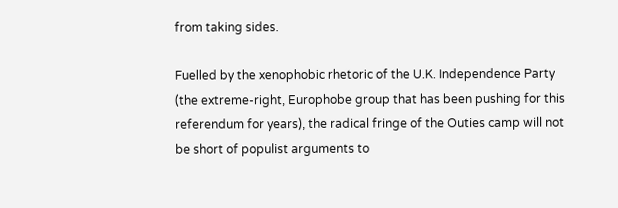from taking sides.

Fuelled by the xenophobic rhetoric of the U.K. Independence Party (the extreme-right, Europhobe group that has been pushing for this referendum for years), the radical fringe of the Outies camp will not be short of populist arguments to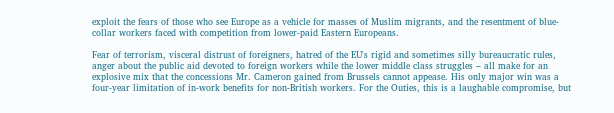exploit the fears of those who see Europe as a vehicle for masses of Muslim migrants, and the resentment of blue-collar workers faced with competition from lower-paid Eastern Europeans.

Fear of terrorism, visceral distrust of foreigners, hatred of the EU's rigid and sometimes silly bureaucratic rules, anger about the public aid devoted to foreign workers while the lower middle class struggles – all make for an explosive mix that the concessions Mr. Cameron gained from Brussels cannot appease. His only major win was a four-year limitation of in-work benefits for non-British workers. For the Outies, this is a laughable compromise, but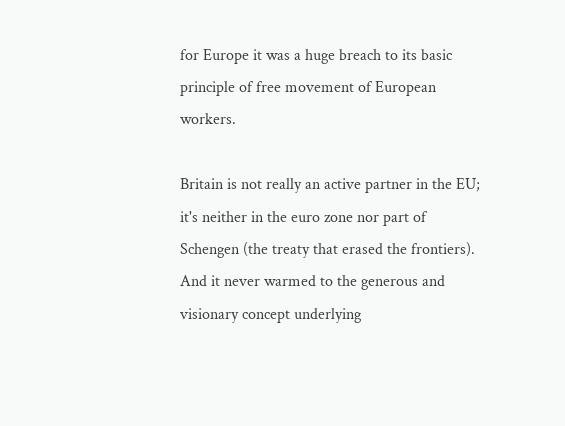for Europe it was a huge breach to its basic principle of free movement of European workers.

Britain is not really an active partner in the EU; it's neither in the euro zone nor part of Schengen (the treaty that erased the frontiers). And it never warmed to the generous and visionary concept underlying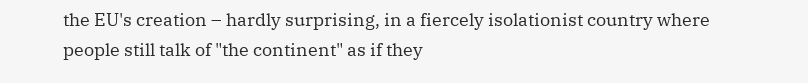the EU's creation – hardly surprising, in a fiercely isolationist country where people still talk of "the continent" as if they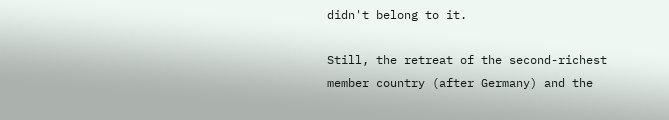didn't belong to it.

Still, the retreat of the second-richest member country (after Germany) and the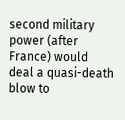second military power (after France) would deal a quasi-death blow to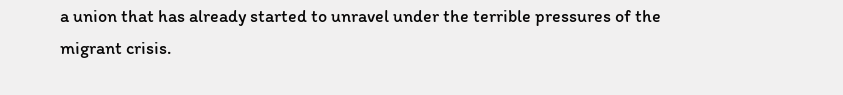a union that has already started to unravel under the terrible pressures of the migrant crisis.